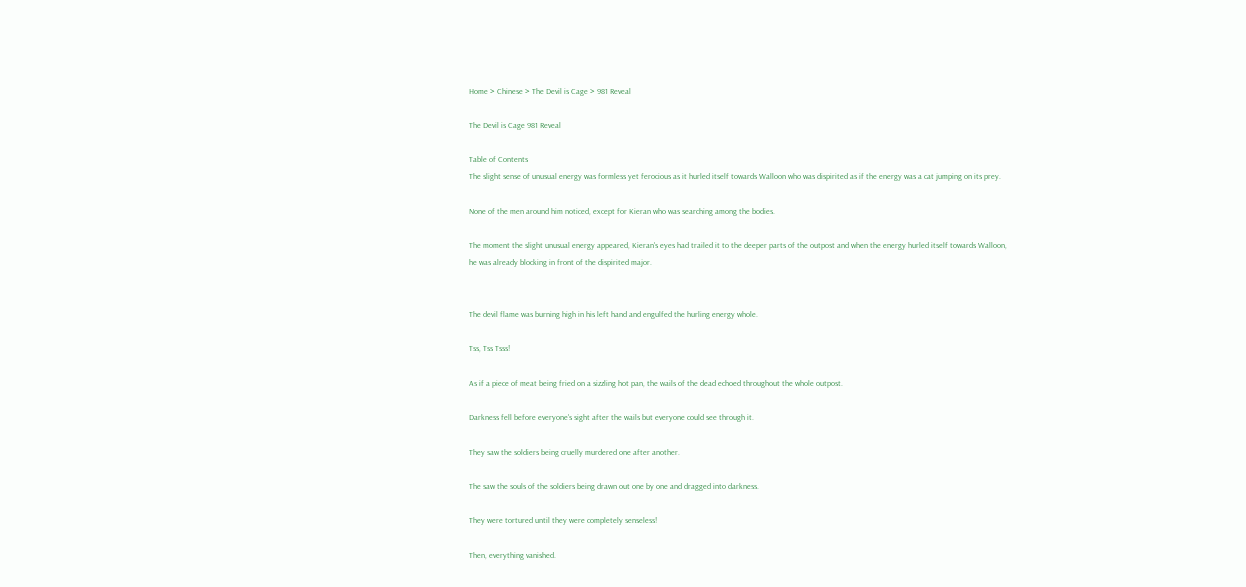Home > Chinese > The Devil is Cage > 981 Reveal

The Devil is Cage 981 Reveal

Table of Contents
The slight sense of unusual energy was formless yet ferocious as it hurled itself towards Walloon who was dispirited as if the energy was a cat jumping on its prey.

None of the men around him noticed, except for Kieran who was searching among the bodies.

The moment the slight unusual energy appeared, Kieran's eyes had trailed it to the deeper parts of the outpost and when the energy hurled itself towards Walloon, he was already blocking in front of the dispirited major.


The devil flame was burning high in his left hand and engulfed the hurling energy whole.

Tss, Tss Tsss!

As if a piece of meat being fried on a sizzling hot pan, the wails of the dead echoed throughout the whole outpost.

Darkness fell before everyone's sight after the wails but everyone could see through it.

They saw the soldiers being cruelly murdered one after another.

The saw the souls of the soldiers being drawn out one by one and dragged into darkness.

They were tortured until they were completely senseless!

Then, everything vanished.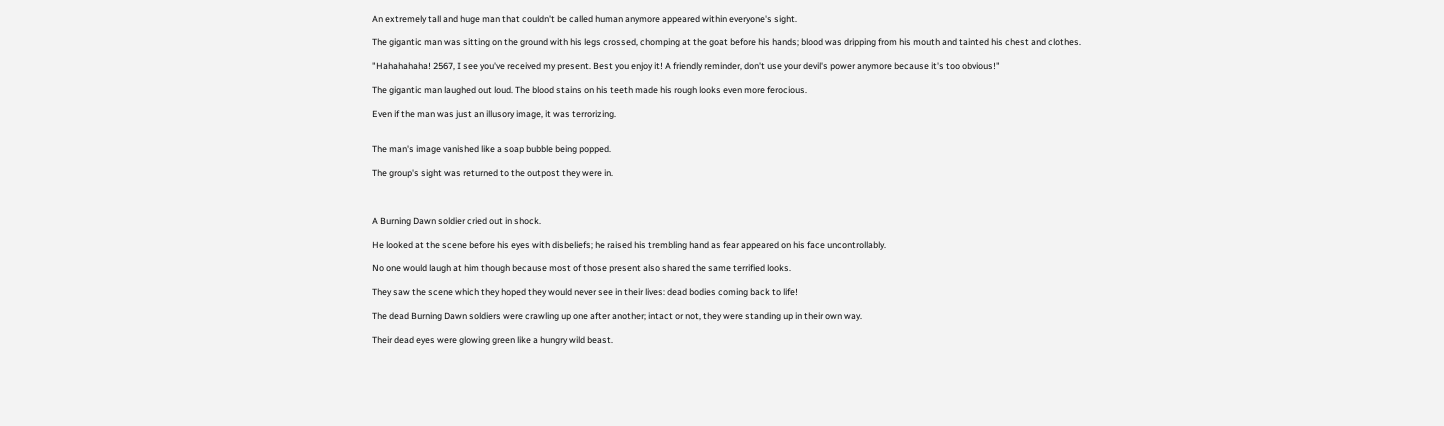An extremely tall and huge man that couldn't be called human anymore appeared within everyone's sight.

The gigantic man was sitting on the ground with his legs crossed, chomping at the goat before his hands; blood was dripping from his mouth and tainted his chest and clothes.

"Hahahahaha! 2567, I see you've received my present. Best you enjoy it! A friendly reminder, don't use your devil's power anymore because it's too obvious!"

The gigantic man laughed out loud. The blood stains on his teeth made his rough looks even more ferocious.

Even if the man was just an illusory image, it was terrorizing.


The man's image vanished like a soap bubble being popped.

The group's sight was returned to the outpost they were in.



A Burning Dawn soldier cried out in shock.

He looked at the scene before his eyes with disbeliefs; he raised his trembling hand as fear appeared on his face uncontrollably.

No one would laugh at him though because most of those present also shared the same terrified looks.

They saw the scene which they hoped they would never see in their lives: dead bodies coming back to life!

The dead Burning Dawn soldiers were crawling up one after another; intact or not, they were standing up in their own way.

Their dead eyes were glowing green like a hungry wild beast.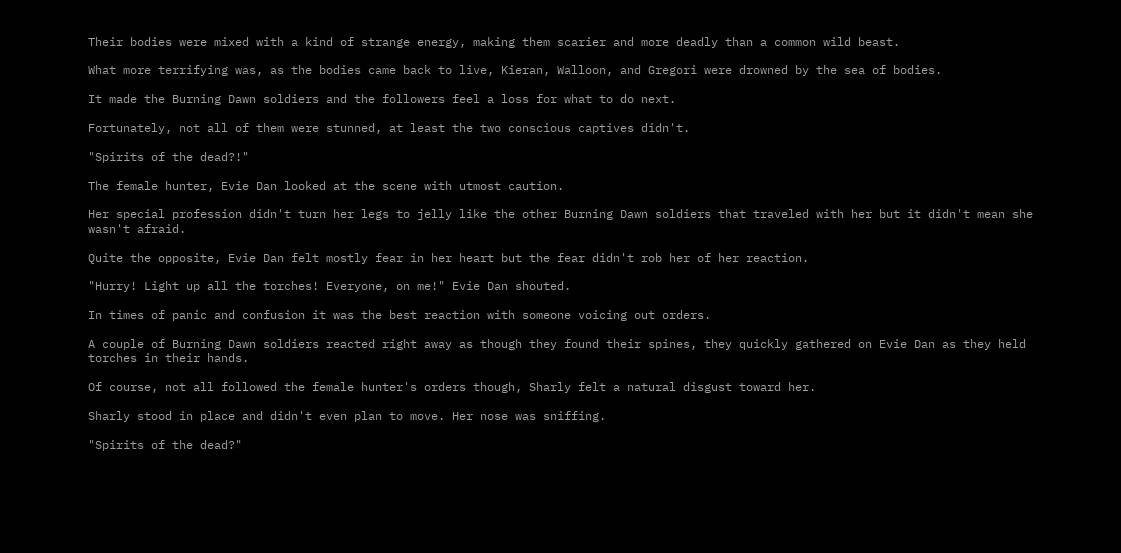Their bodies were mixed with a kind of strange energy, making them scarier and more deadly than a common wild beast.

What more terrifying was, as the bodies came back to live, Kieran, Walloon, and Gregori were drowned by the sea of bodies.

It made the Burning Dawn soldiers and the followers feel a loss for what to do next.

Fortunately, not all of them were stunned, at least the two conscious captives didn't.

"Spirits of the dead?!"

The female hunter, Evie Dan looked at the scene with utmost caution.

Her special profession didn't turn her legs to jelly like the other Burning Dawn soldiers that traveled with her but it didn't mean she wasn't afraid.

Quite the opposite, Evie Dan felt mostly fear in her heart but the fear didn't rob her of her reaction.

"Hurry! Light up all the torches! Everyone, on me!" Evie Dan shouted.

In times of panic and confusion it was the best reaction with someone voicing out orders.

A couple of Burning Dawn soldiers reacted right away as though they found their spines, they quickly gathered on Evie Dan as they held torches in their hands.

Of course, not all followed the female hunter's orders though, Sharly felt a natural disgust toward her.

Sharly stood in place and didn't even plan to move. Her nose was sniffing.

"Spirits of the dead?"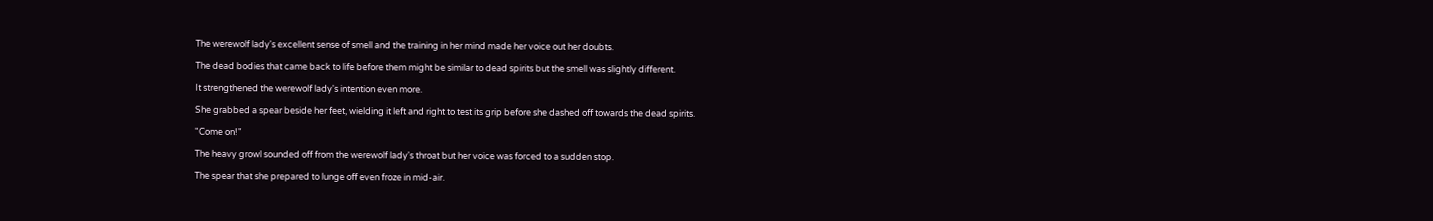The werewolf lady's excellent sense of smell and the training in her mind made her voice out her doubts.

The dead bodies that came back to life before them might be similar to dead spirits but the smell was slightly different.

It strengthened the werewolf lady's intention even more.

She grabbed a spear beside her feet, wielding it left and right to test its grip before she dashed off towards the dead spirits.

"Come on!"

The heavy growl sounded off from the werewolf lady's throat but her voice was forced to a sudden stop.

The spear that she prepared to lunge off even froze in mid-air.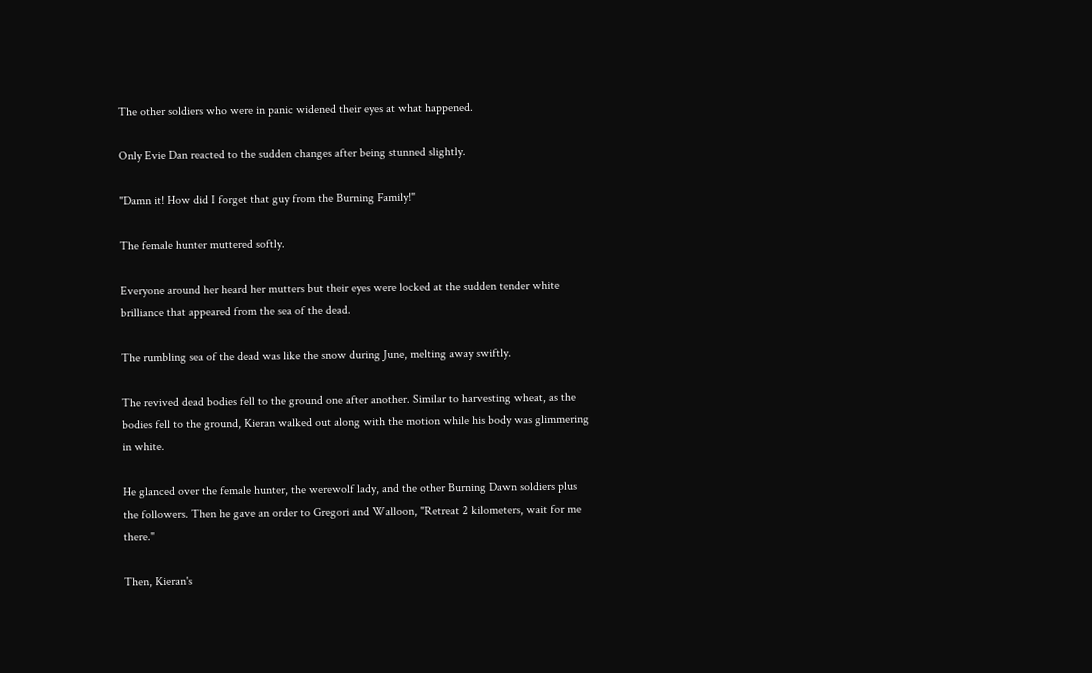The other soldiers who were in panic widened their eyes at what happened.

Only Evie Dan reacted to the sudden changes after being stunned slightly.

"Damn it! How did I forget that guy from the Burning Family!"

The female hunter muttered softly.

Everyone around her heard her mutters but their eyes were locked at the sudden tender white brilliance that appeared from the sea of the dead.

The rumbling sea of the dead was like the snow during June, melting away swiftly.

The revived dead bodies fell to the ground one after another. Similar to harvesting wheat, as the bodies fell to the ground, Kieran walked out along with the motion while his body was glimmering in white.

He glanced over the female hunter, the werewolf lady, and the other Burning Dawn soldiers plus the followers. Then he gave an order to Gregori and Walloon, "Retreat 2 kilometers, wait for me there."

Then, Kieran's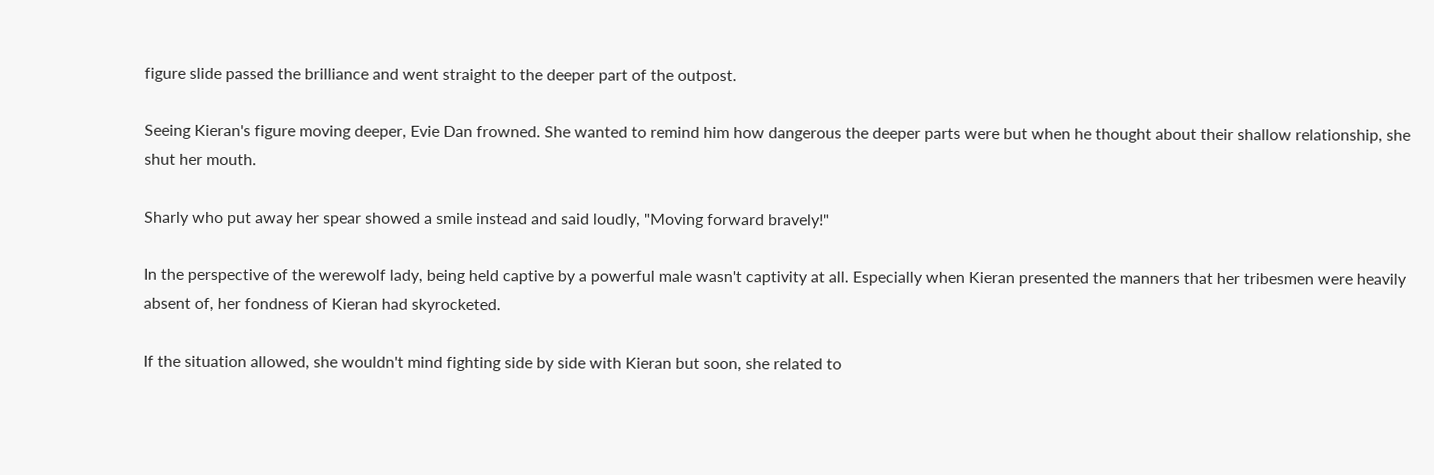figure slide passed the brilliance and went straight to the deeper part of the outpost.

Seeing Kieran's figure moving deeper, Evie Dan frowned. She wanted to remind him how dangerous the deeper parts were but when he thought about their shallow relationship, she shut her mouth.

Sharly who put away her spear showed a smile instead and said loudly, "Moving forward bravely!"

In the perspective of the werewolf lady, being held captive by a powerful male wasn't captivity at all. Especially when Kieran presented the manners that her tribesmen were heavily absent of, her fondness of Kieran had skyrocketed.

If the situation allowed, she wouldn't mind fighting side by side with Kieran but soon, she related to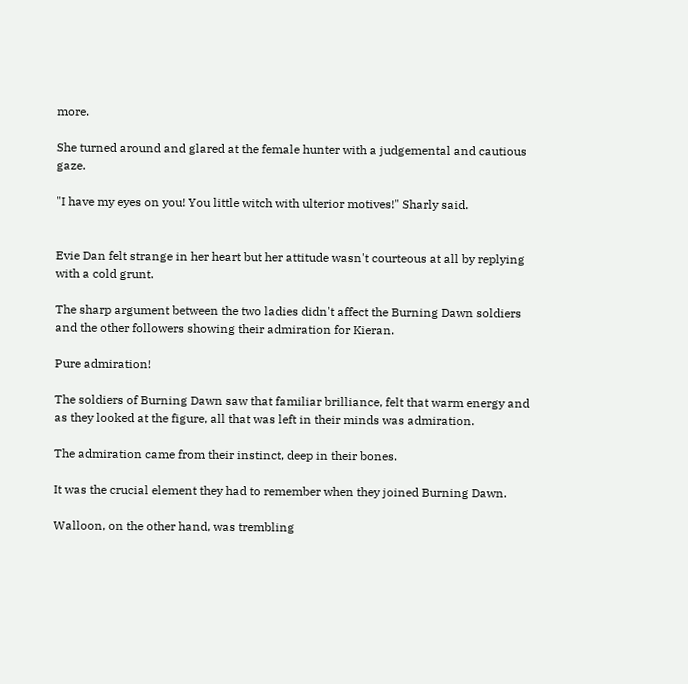more.

She turned around and glared at the female hunter with a judgemental and cautious gaze.

"I have my eyes on you! You little witch with ulterior motives!" Sharly said.


Evie Dan felt strange in her heart but her attitude wasn't courteous at all by replying with a cold grunt.

The sharp argument between the two ladies didn't affect the Burning Dawn soldiers and the other followers showing their admiration for Kieran.

Pure admiration!

The soldiers of Burning Dawn saw that familiar brilliance, felt that warm energy and as they looked at the figure, all that was left in their minds was admiration.

The admiration came from their instinct, deep in their bones.

It was the crucial element they had to remember when they joined Burning Dawn.

Walloon, on the other hand, was trembling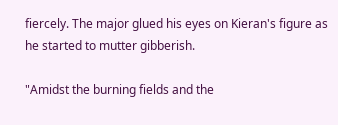fiercely. The major glued his eyes on Kieran's figure as he started to mutter gibberish.

"Amidst the burning fields and the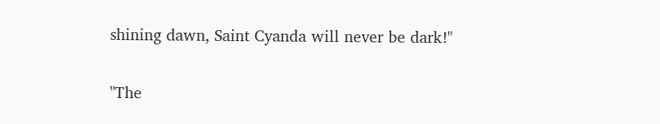shining dawn, Saint Cyanda will never be dark!"

"The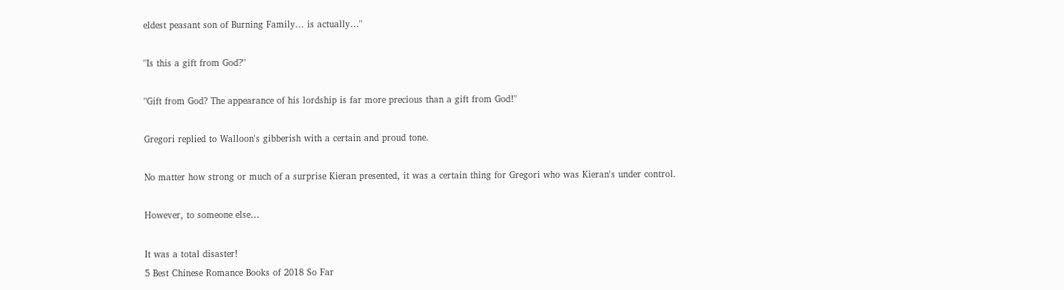eldest peasant son of Burning Family... is actually…"

"Is this a gift from God?"

"Gift from God? The appearance of his lordship is far more precious than a gift from God!"

Gregori replied to Walloon's gibberish with a certain and proud tone.

No matter how strong or much of a surprise Kieran presented, it was a certain thing for Gregori who was Kieran's under control.

However, to someone else…

It was a total disaster!
5 Best Chinese Romance Books of 2018 So Far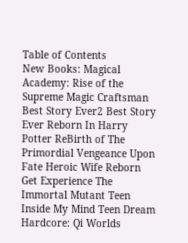Table of Contents
New Books: Magical Academy: Rise of the Supreme Magic Craftsman Best Story Ever2 Best Story Ever Reborn In Harry Potter ReBirth of The Primordial Vengeance Upon Fate Heroic Wife Reborn Get Experience The Immortal Mutant Teen Inside My Mind Teen Dream Hardcore: Qi Worlds